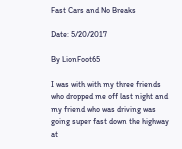Fast Cars and No Breaks

Date: 5/20/2017

By LionFoot65

I was with with my three friends who dropped me off last night and my friend who was driving was going super fast down the highway at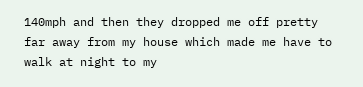140mph and then they dropped me off pretty far away from my house which made me have to walk at night to my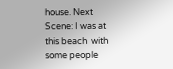house. Next Scene: I was at this beach  with some people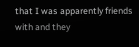that I was apparently friends with and they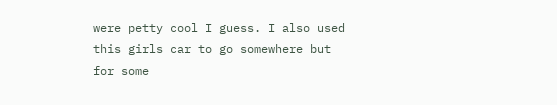were petty cool I guess. I also used this girls car to go somewhere but for some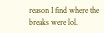reason I find where the breaks were lol.